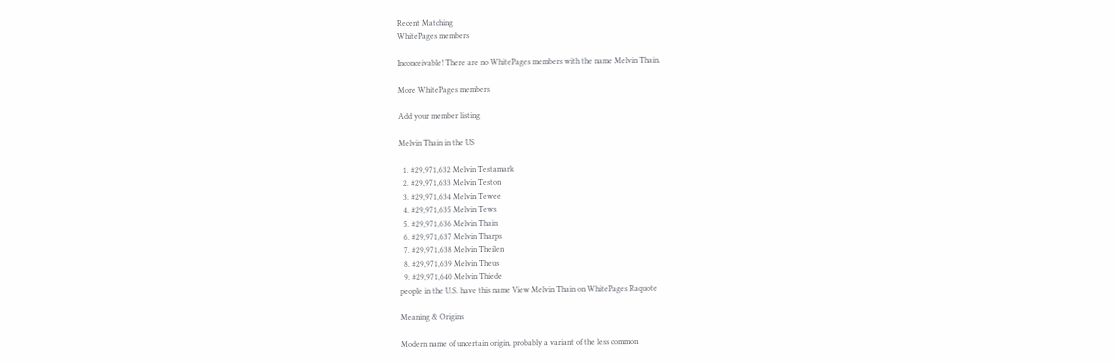Recent Matching
WhitePages members

Inconceivable! There are no WhitePages members with the name Melvin Thain.

More WhitePages members

Add your member listing

Melvin Thain in the US

  1. #29,971,632 Melvin Testamark
  2. #29,971,633 Melvin Teston
  3. #29,971,634 Melvin Tewee
  4. #29,971,635 Melvin Tews
  5. #29,971,636 Melvin Thain
  6. #29,971,637 Melvin Tharps
  7. #29,971,638 Melvin Theilen
  8. #29,971,639 Melvin Theus
  9. #29,971,640 Melvin Thiede
people in the U.S. have this name View Melvin Thain on WhitePages Raquote

Meaning & Origins

Modern name of uncertain origin, probably a variant of the less common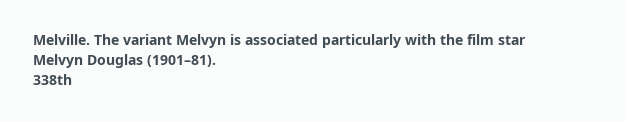Melville. The variant Melvyn is associated particularly with the film star Melvyn Douglas (1901–81).
338th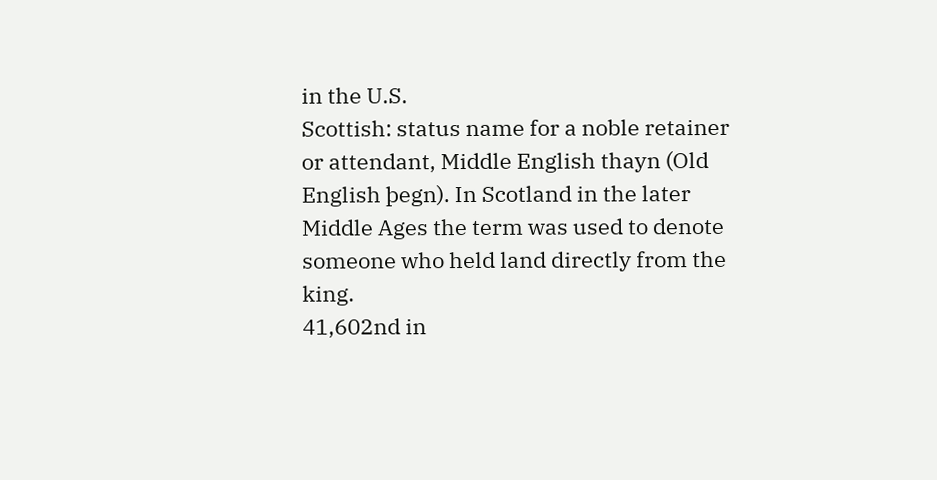in the U.S.
Scottish: status name for a noble retainer or attendant, Middle English thayn (Old English þegn). In Scotland in the later Middle Ages the term was used to denote someone who held land directly from the king.
41,602nd in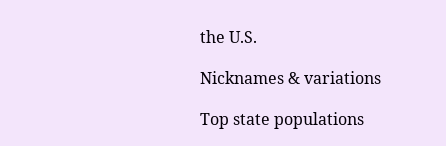the U.S.

Nicknames & variations

Top state populations